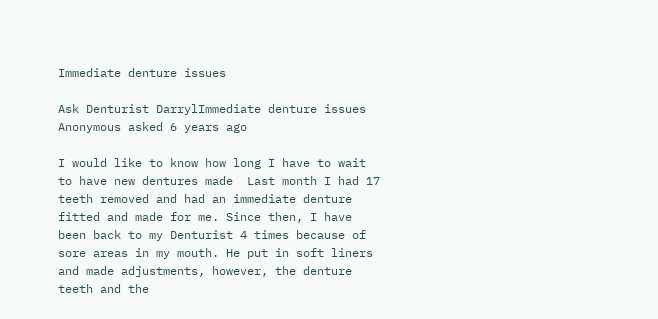Immediate denture issues

Ask Denturist DarrylImmediate denture issues
Anonymous asked 6 years ago

I would like to know how long I have to wait to have new dentures made  Last month I had 17 teeth removed and had an immediate denture fitted and made for me. Since then, I have been back to my Denturist 4 times because of sore areas in my mouth. He put in soft liners and made adjustments, however, the denture teeth and the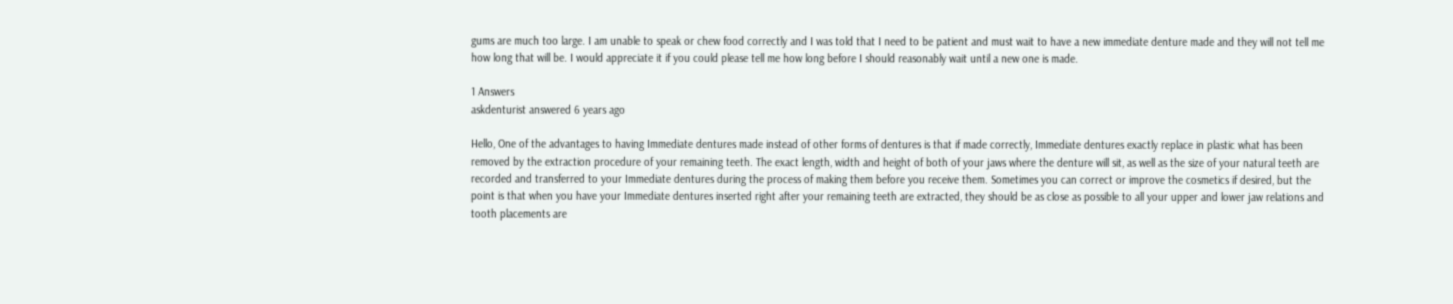gums are much too large. I am unable to speak or chew food correctly and I was told that I need to be patient and must wait to have a new immediate denture made and they will not tell me how long that will be. I would appreciate it if you could please tell me how long before I should reasonably wait until a new one is made.

1 Answers
askdenturist answered 6 years ago

Hello, One of the advantages to having Immediate dentures made instead of other forms of dentures is that if made correctly, Immediate dentures exactly replace in plastic what has been removed by the extraction procedure of your remaining teeth. The exact length, width and height of both of your jaws where the denture will sit, as well as the size of your natural teeth are recorded and transferred to your Immediate dentures during the process of making them before you receive them. Sometimes you can correct or improve the cosmetics if desired, but the point is that when you have your Immediate dentures inserted right after your remaining teeth are extracted, they should be as close as possible to all your upper and lower jaw relations and tooth placements are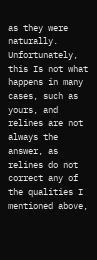as they were naturally. Unfortunately, this Is not what happens in many cases, such as yours, and relines are not always the answer, as relines do not correct any of the qualities I mentioned above,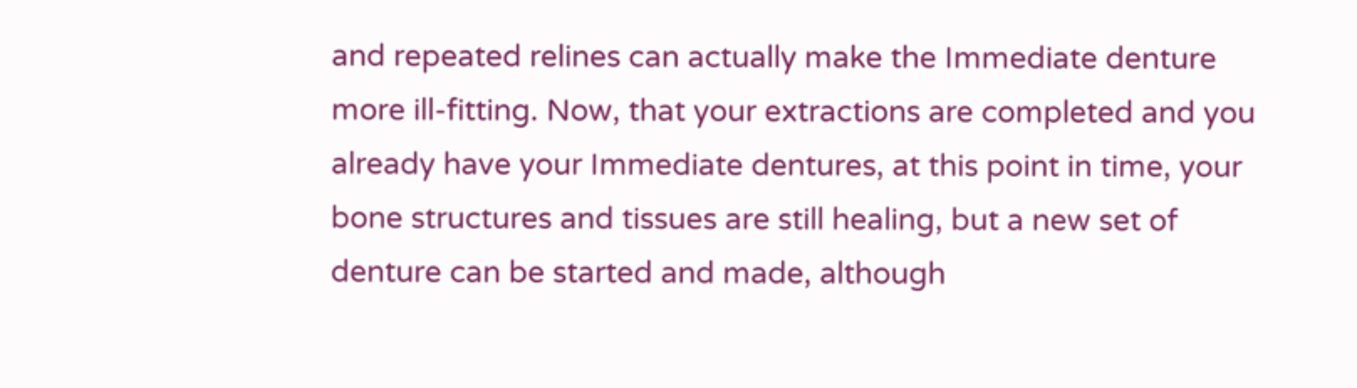and repeated relines can actually make the Immediate denture more ill-fitting. Now, that your extractions are completed and you already have your Immediate dentures, at this point in time, your bone structures and tissues are still healing, but a new set of denture can be started and made, although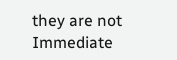they are not Immediate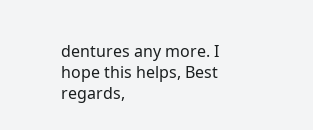dentures any more. I hope this helps, Best regards,